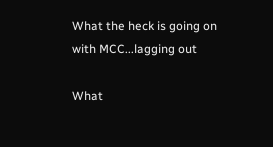What the heck is going on with MCC...lagging out

What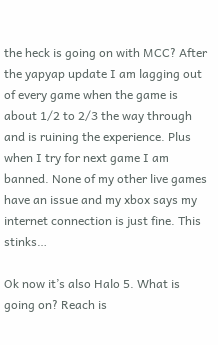the heck is going on with MCC? After the yapyap update I am lagging out of every game when the game is about 1/2 to 2/3 the way through and is ruining the experience. Plus when I try for next game I am banned. None of my other live games have an issue and my xbox says my internet connection is just fine. This stinks…

Ok now it’s also Halo 5. What is going on? Reach is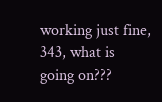working just fine, 343, what is going on???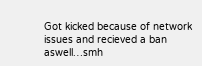Got kicked because of network issues and recieved a ban aswell…smh